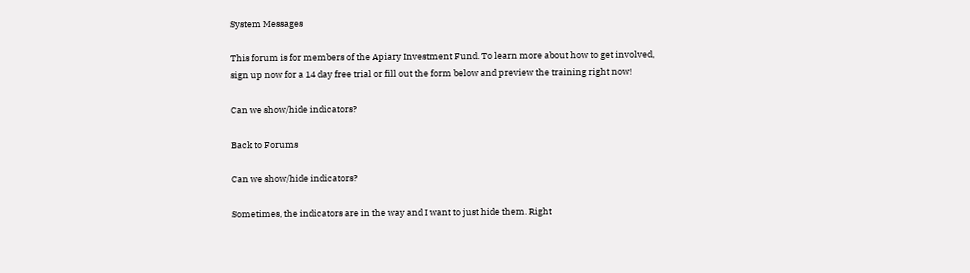System Messages

This forum is for members of the Apiary Investment Fund. To learn more about how to get involved,
sign up now for a 14 day free trial or fill out the form below and preview the training right now!

Can we show/hide indicators?

Back to Forums

Can we show/hide indicators?

Sometimes, the indicators are in the way and I want to just hide them. Right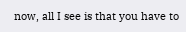now, all I see is that you have to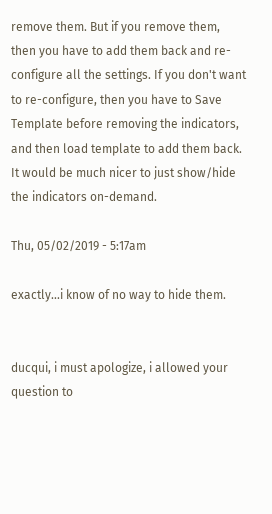remove them. But if you remove them, then you have to add them back and re-configure all the settings. If you don't want to re-configure, then you have to Save Template before removing the indicators, and then load template to add them back. It would be much nicer to just show/hide the indicators on-demand.

Thu, 05/02/2019 - 5:17am

exactly...i know of no way to hide them.


ducqui, i must apologize, i allowed your question to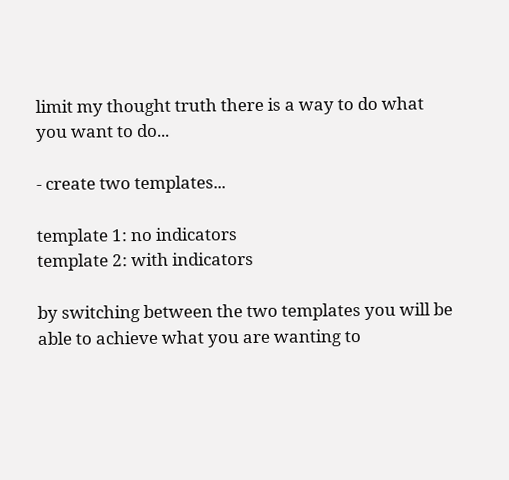limit my thought truth there is a way to do what you want to do...

- create two templates...

template 1: no indicators
template 2: with indicators

by switching between the two templates you will be able to achieve what you are wanting to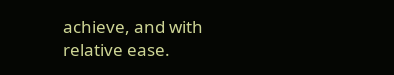achieve, and with relative ease.